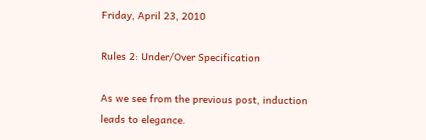Friday, April 23, 2010

Rules 2: Under/Over Specification

As we see from the previous post, induction leads to elegance.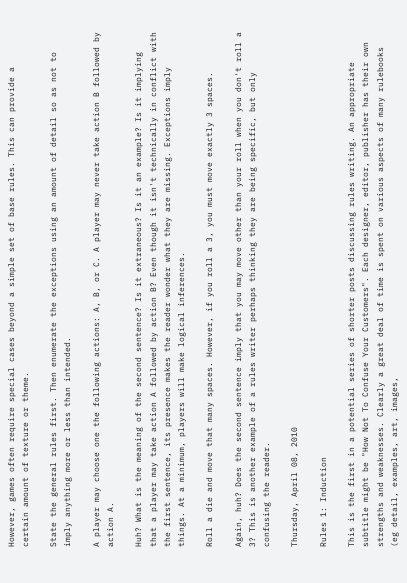However, games often require special cases beyond a simple set of base rules. This can provide a certain amount of texture or theme.

State the general rules first. Then enumerate the exceptions using an amount of detail so as not to imply anything more or less than intended.

A player may choose one the following actions: A, B, or C. A player may never take action B followed by action A.

Huh? What is the meaning of the second sentence? Is it extraneous? Is it an example? Is it implying that a player may take action A followed by action B? Even though it isn't technically in conflict with the first sentence, its presence makes the reader wonder what they are missing. Exceptions imply things. At a minimum, players will make logical inferences.

Roll a die and move that many spaces. However, if you roll a 3, you must move exactly 3 spaces.

Again, huh? Does the second sentence imply that you may move other than your roll when you don't roll a 3? This is another example of a rules writer perhaps thinking they are being specific, but only confusing the reader.

Thursday, April 08, 2010

Rules 1: Induction

This is the first in a potential series of shorter posts discussing rules writing. An appropriate subtitle might be "How Not To Confuse Your Customers". Each designer, editor, publisher has their own strengths and weaknesses. Clearly a great deal of time is spent on various aspects of many rulebooks (eg detail, examples, art, images,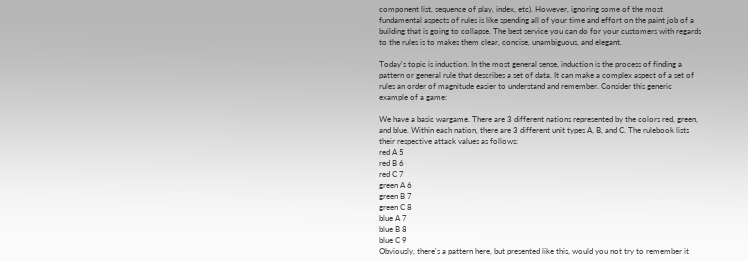component list, sequence of play, index, etc). However, ignoring some of the most fundamental aspects of rules is like spending all of your time and effort on the paint job of a building that is going to collapse. The best service you can do for your customers with regards to the rules is to makes them clear, concise, unambiguous, and elegant.

Today's topic is induction. In the most general sense, induction is the process of finding a pattern or general rule that describes a set of data. It can make a complex aspect of a set of rules an order of magnitude easier to understand and remember. Consider this generic example of a game:

We have a basic wargame. There are 3 different nations represented by the colors red, green, and blue. Within each nation, there are 3 different unit types A, B, and C. The rulebook lists their respective attack values as follows:
red A 5
red B 6
red C 7
green A 6
green B 7
green C 8
blue A 7
blue B 8
blue C 9
Obviously, there's a pattern here, but presented like this, would you not try to remember it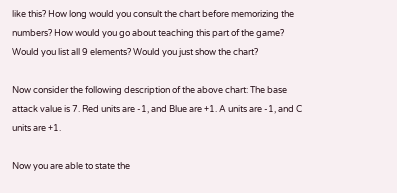like this? How long would you consult the chart before memorizing the numbers? How would you go about teaching this part of the game? Would you list all 9 elements? Would you just show the chart?

Now consider the following description of the above chart: The base attack value is 7. Red units are -1, and Blue are +1. A units are -1, and C units are +1.

Now you are able to state the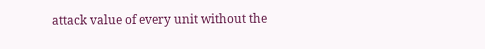attack value of every unit without the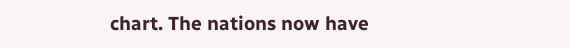chart. The nations now have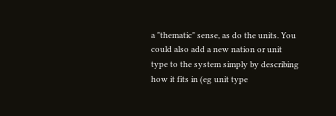a "thematic" sense, as do the units. You could also add a new nation or unit type to the system simply by describing how it fits in (eg unit type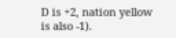D is +2, nation yellow is also -1).